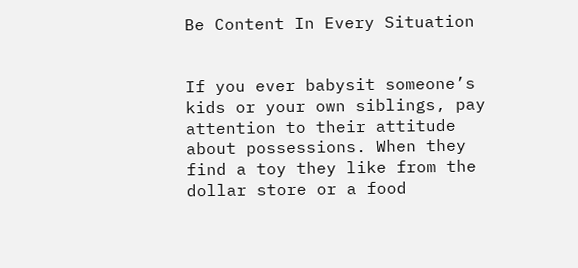Be Content In Every Situation


If you ever babysit someone’s kids or your own siblings, pay attention to their attitude about possessions. When they find a toy they like from the dollar store or a food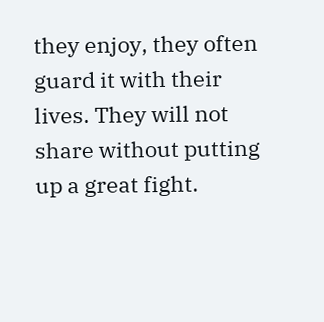they enjoy, they often guard it with their lives. They will not share without putting up a great fight.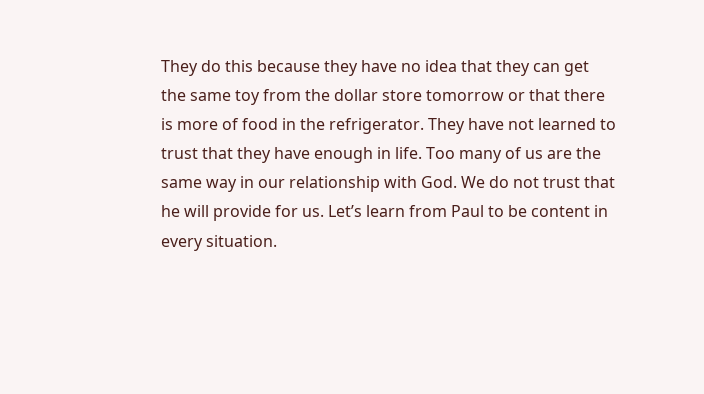They do this because they have no idea that they can get the same toy from the dollar store tomorrow or that there is more of food in the refrigerator. They have not learned to trust that they have enough in life. Too many of us are the same way in our relationship with God. We do not trust that he will provide for us. Let’s learn from Paul to be content in every situation.